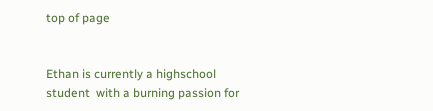top of page


Ethan is currently a highschool student  with a burning passion for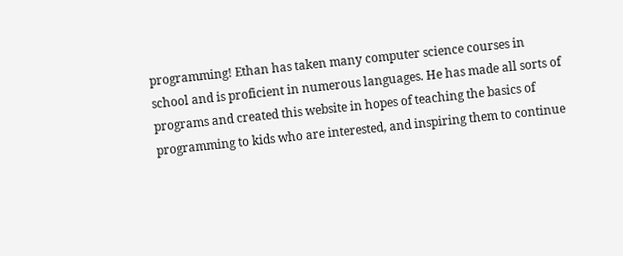programming! Ethan has taken many computer science courses in school and is proficient in numerous languages. He has made all sorts of programs and created this website in hopes of teaching the basics of programming to kids who are interested, and inspiring them to continue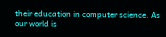their education in computer science. As our world is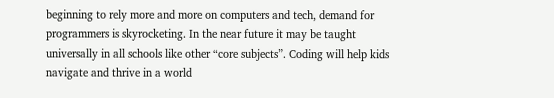beginning to rely more and more on computers and tech, demand for programmers is skyrocketing. In the near future it may be taught universally in all schools like other “core subjects”. Coding will help kids navigate and thrive in a world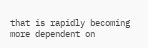that is rapidly becoming more dependent on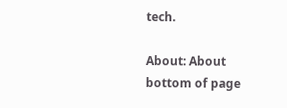tech.

About: About
bottom of page